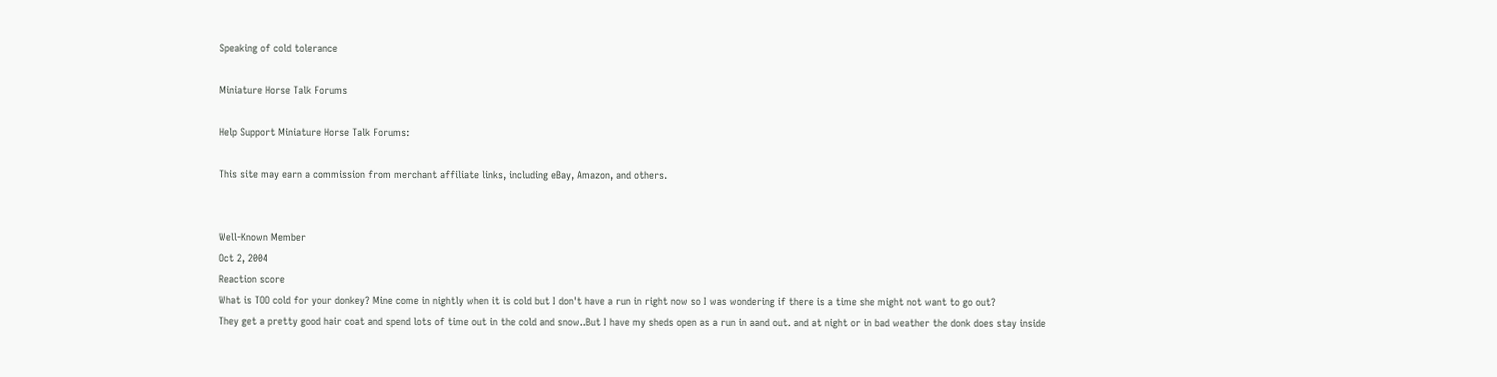Speaking of cold tolerance

Miniature Horse Talk Forums

Help Support Miniature Horse Talk Forums:

This site may earn a commission from merchant affiliate links, including eBay, Amazon, and others.


Well-Known Member
Oct 2, 2004
Reaction score
What is TOO cold for your donkey? Mine come in nightly when it is cold but I don't have a run in right now so I was wondering if there is a time she might not want to go out?
They get a pretty good hair coat and spend lots of time out in the cold and snow..But I have my sheds open as a run in aand out. and at night or in bad weather the donk does stay inside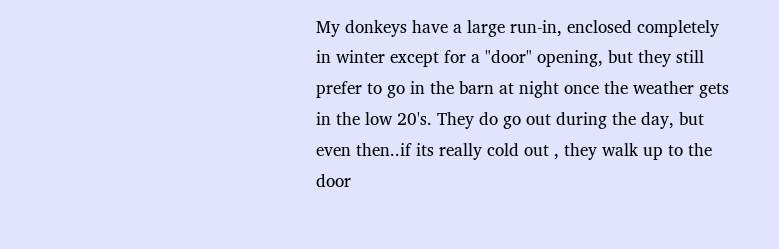My donkeys have a large run-in, enclosed completely in winter except for a "door" opening, but they still prefer to go in the barn at night once the weather gets in the low 20's. They do go out during the day, but even then..if its really cold out , they walk up to the door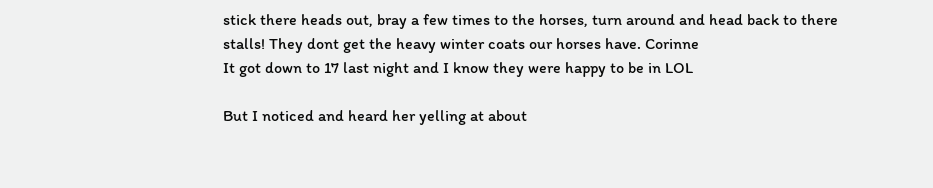stick there heads out, bray a few times to the horses, turn around and head back to there stalls! They dont get the heavy winter coats our horses have. Corinne
It got down to 17 last night and I know they were happy to be in LOL

But I noticed and heard her yelling at about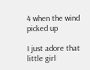4 when the wind picked up

I just adore that little girl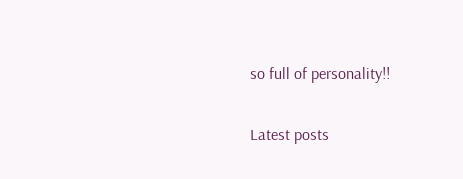so full of personality!!

Latest posts